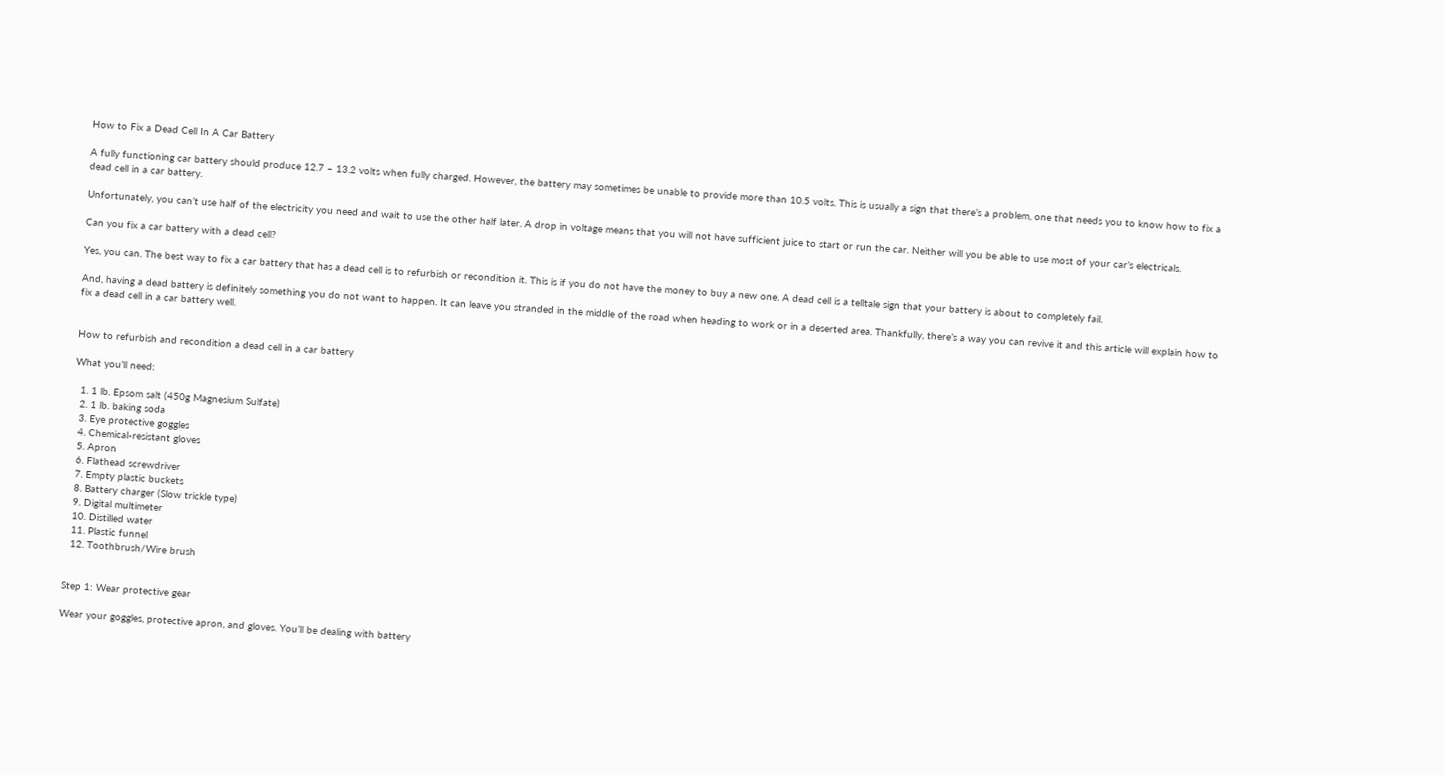How to Fix a Dead Cell In A Car Battery

A fully functioning car battery should produce 12.7 – 13.2 volts when fully charged. However, the battery may sometimes be unable to provide more than 10.5 volts. This is usually a sign that there’s a problem, one that needs you to know how to fix a dead cell in a car battery.

Unfortunately, you can’t use half of the electricity you need and wait to use the other half later. A drop in voltage means that you will not have sufficient juice to start or run the car. Neither will you be able to use most of your car’s electricals.

Can you fix a car battery with a dead cell?

Yes, you can. The best way to fix a car battery that has a dead cell is to refurbish or recondition it. This is if you do not have the money to buy a new one. A dead cell is a telltale sign that your battery is about to completely fail.

And, having a dead battery is definitely something you do not want to happen. It can leave you stranded in the middle of the road when heading to work or in a deserted area. Thankfully, there’s a way you can revive it and this article will explain how to fix a dead cell in a car battery well.


How to refurbish and recondition a dead cell in a car battery

What you’ll need:

  1. 1 lb. Epsom salt (450g Magnesium Sulfate)
  2. 1 lb. baking soda
  3. Eye protective goggles
  4. Chemical-resistant gloves
  5. Apron
  6. Flathead screwdriver
  7. Empty plastic buckets
  8. Battery charger (Slow trickle type)
  9. Digital multimeter
  10. Distilled water
  11. Plastic funnel
  12. Toothbrush/Wire brush


Step 1: Wear protective gear

Wear your goggles, protective apron, and gloves. You’ll be dealing with battery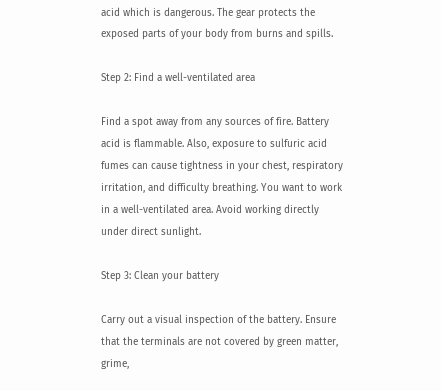acid which is dangerous. The gear protects the exposed parts of your body from burns and spills.

Step 2: Find a well-ventilated area

Find a spot away from any sources of fire. Battery acid is flammable. Also, exposure to sulfuric acid fumes can cause tightness in your chest, respiratory irritation, and difficulty breathing. You want to work in a well-ventilated area. Avoid working directly under direct sunlight.

Step 3: Clean your battery

Carry out a visual inspection of the battery. Ensure that the terminals are not covered by green matter, grime,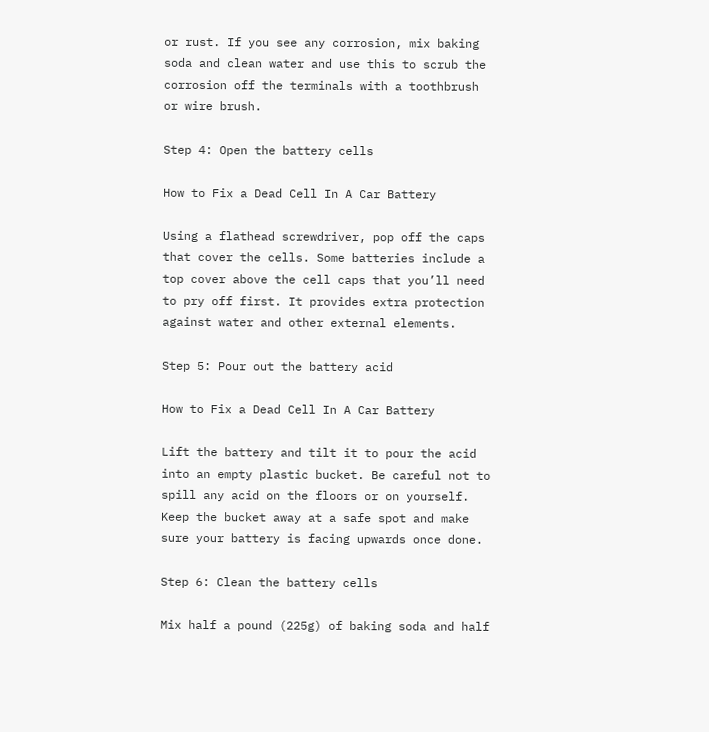or rust. If you see any corrosion, mix baking soda and clean water and use this to scrub the corrosion off the terminals with a toothbrush or wire brush.

Step 4: Open the battery cells

How to Fix a Dead Cell In A Car Battery

Using a flathead screwdriver, pop off the caps that cover the cells. Some batteries include a top cover above the cell caps that you’ll need to pry off first. It provides extra protection against water and other external elements.

Step 5: Pour out the battery acid

How to Fix a Dead Cell In A Car Battery

Lift the battery and tilt it to pour the acid into an empty plastic bucket. Be careful not to spill any acid on the floors or on yourself. Keep the bucket away at a safe spot and make sure your battery is facing upwards once done.

Step 6: Clean the battery cells

Mix half a pound (225g) of baking soda and half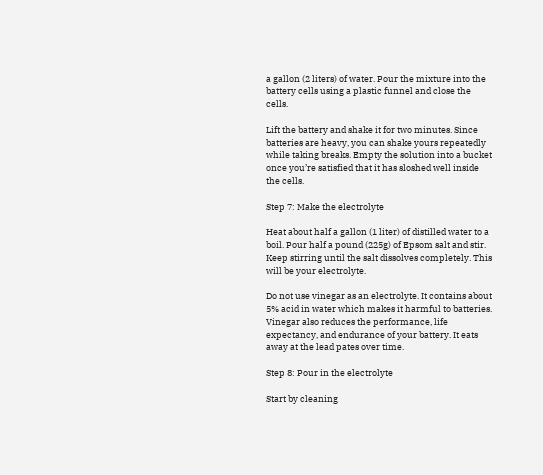a gallon (2 liters) of water. Pour the mixture into the battery cells using a plastic funnel and close the cells.

Lift the battery and shake it for two minutes. Since batteries are heavy, you can shake yours repeatedly while taking breaks. Empty the solution into a bucket once you’re satisfied that it has sloshed well inside the cells.

Step 7: Make the electrolyte

Heat about half a gallon (1 liter) of distilled water to a boil. Pour half a pound (225g) of Epsom salt and stir. Keep stirring until the salt dissolves completely. This will be your electrolyte.

Do not use vinegar as an electrolyte. It contains about 5% acid in water which makes it harmful to batteries. Vinegar also reduces the performance, life expectancy, and endurance of your battery. It eats away at the lead pates over time.

Step 8: Pour in the electrolyte

Start by cleaning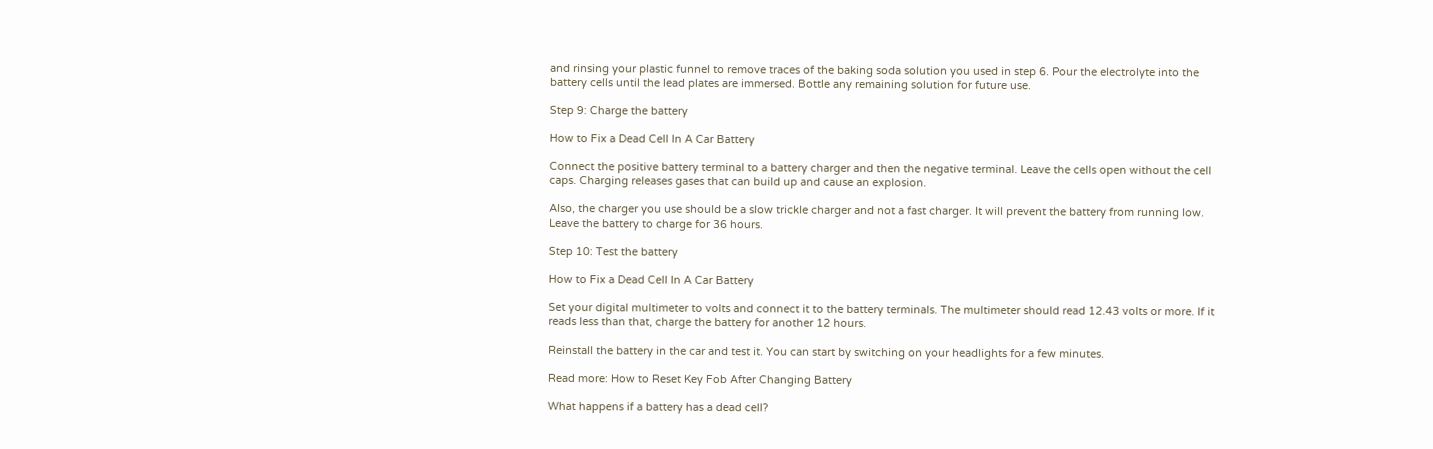and rinsing your plastic funnel to remove traces of the baking soda solution you used in step 6. Pour the electrolyte into the battery cells until the lead plates are immersed. Bottle any remaining solution for future use.

Step 9: Charge the battery

How to Fix a Dead Cell In A Car Battery

Connect the positive battery terminal to a battery charger and then the negative terminal. Leave the cells open without the cell caps. Charging releases gases that can build up and cause an explosion.

Also, the charger you use should be a slow trickle charger and not a fast charger. It will prevent the battery from running low. Leave the battery to charge for 36 hours.

Step 10: Test the battery

How to Fix a Dead Cell In A Car Battery

Set your digital multimeter to volts and connect it to the battery terminals. The multimeter should read 12.43 volts or more. If it reads less than that, charge the battery for another 12 hours.

Reinstall the battery in the car and test it. You can start by switching on your headlights for a few minutes.

Read more: How to Reset Key Fob After Changing Battery

What happens if a battery has a dead cell?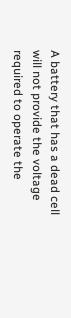A battery that has a dead cell will not provide the voltage required to operate the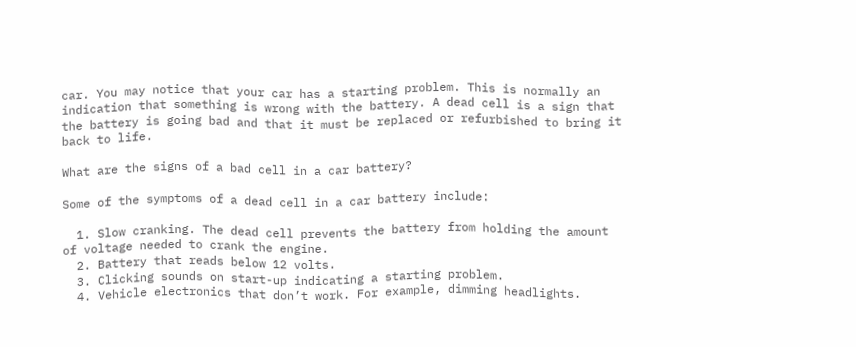car. You may notice that your car has a starting problem. This is normally an indication that something is wrong with the battery. A dead cell is a sign that the battery is going bad and that it must be replaced or refurbished to bring it back to life.

What are the signs of a bad cell in a car battery?

Some of the symptoms of a dead cell in a car battery include:

  1. Slow cranking. The dead cell prevents the battery from holding the amount of voltage needed to crank the engine.
  2. Battery that reads below 12 volts.
  3. Clicking sounds on start-up indicating a starting problem.
  4. Vehicle electronics that don’t work. For example, dimming headlights.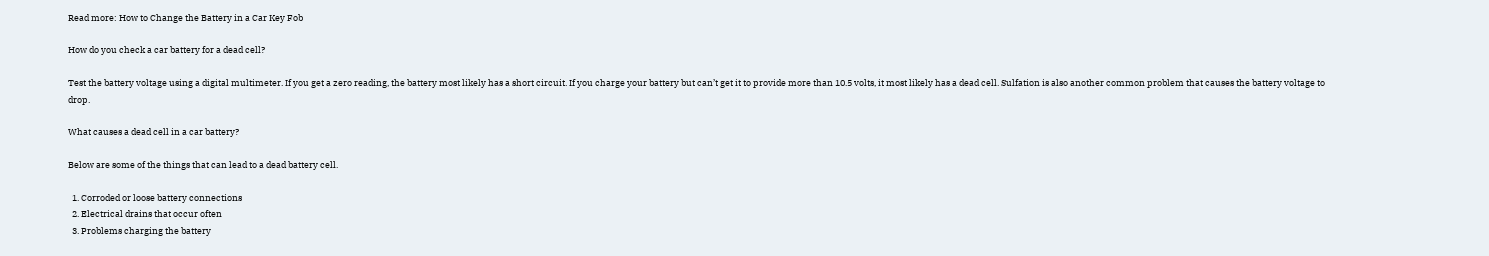Read more: How to Change the Battery in a Car Key Fob

How do you check a car battery for a dead cell?

Test the battery voltage using a digital multimeter. If you get a zero reading, the battery most likely has a short circuit. If you charge your battery but can’t get it to provide more than 10.5 volts, it most likely has a dead cell. Sulfation is also another common problem that causes the battery voltage to drop.

What causes a dead cell in a car battery?

Below are some of the things that can lead to a dead battery cell.

  1. Corroded or loose battery connections
  2. Electrical drains that occur often
  3. Problems charging the battery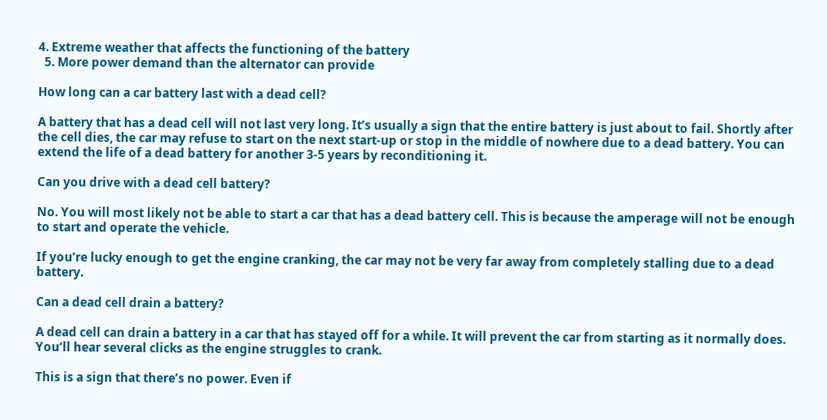4. Extreme weather that affects the functioning of the battery
  5. More power demand than the alternator can provide

How long can a car battery last with a dead cell?

A battery that has a dead cell will not last very long. It’s usually a sign that the entire battery is just about to fail. Shortly after the cell dies, the car may refuse to start on the next start-up or stop in the middle of nowhere due to a dead battery. You can extend the life of a dead battery for another 3-5 years by reconditioning it.

Can you drive with a dead cell battery?

No. You will most likely not be able to start a car that has a dead battery cell. This is because the amperage will not be enough to start and operate the vehicle.

If you’re lucky enough to get the engine cranking, the car may not be very far away from completely stalling due to a dead battery.

Can a dead cell drain a battery?

A dead cell can drain a battery in a car that has stayed off for a while. It will prevent the car from starting as it normally does. You’ll hear several clicks as the engine struggles to crank.

This is a sign that there’s no power. Even if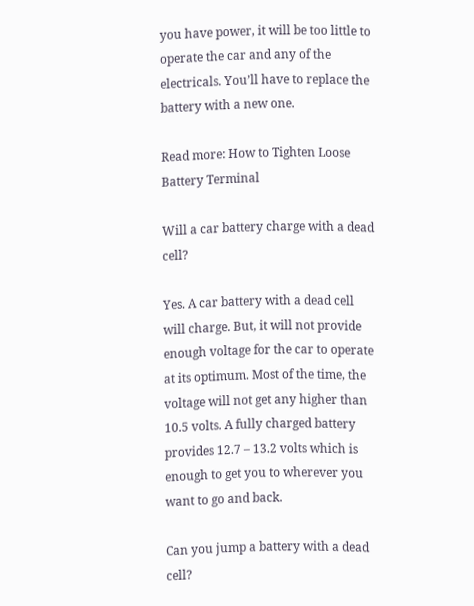you have power, it will be too little to operate the car and any of the electricals. You’ll have to replace the battery with a new one.

Read more: How to Tighten Loose Battery Terminal

Will a car battery charge with a dead cell?

Yes. A car battery with a dead cell will charge. But, it will not provide enough voltage for the car to operate at its optimum. Most of the time, the voltage will not get any higher than 10.5 volts. A fully charged battery provides 12.7 – 13.2 volts which is enough to get you to wherever you want to go and back.

Can you jump a battery with a dead cell?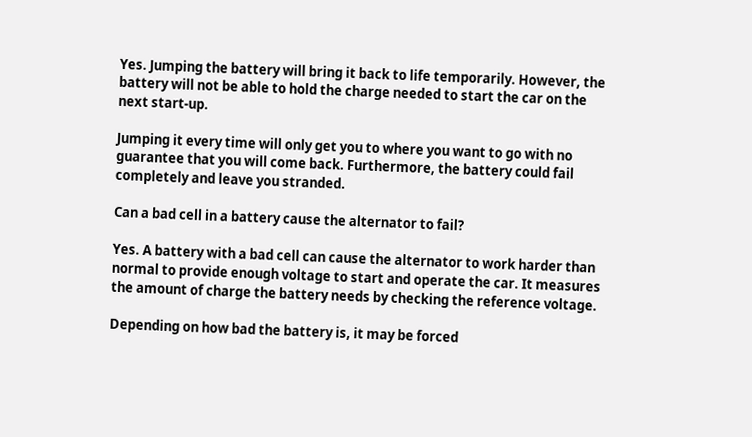Yes. Jumping the battery will bring it back to life temporarily. However, the battery will not be able to hold the charge needed to start the car on the next start-up.

Jumping it every time will only get you to where you want to go with no guarantee that you will come back. Furthermore, the battery could fail completely and leave you stranded.

Can a bad cell in a battery cause the alternator to fail?

Yes. A battery with a bad cell can cause the alternator to work harder than normal to provide enough voltage to start and operate the car. It measures the amount of charge the battery needs by checking the reference voltage.

Depending on how bad the battery is, it may be forced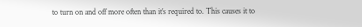to turn on and off more often than it’s required to. This causes it to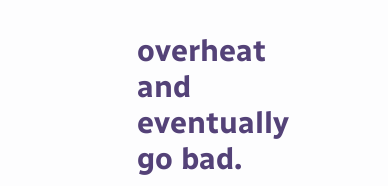overheat and eventually go bad.